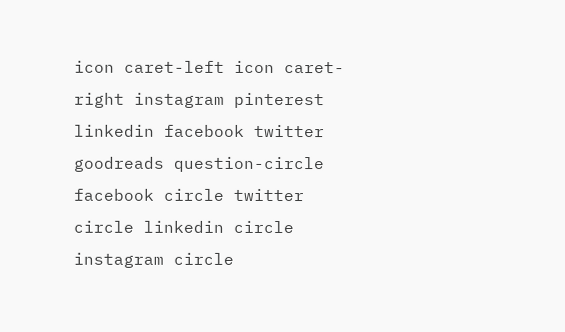icon caret-left icon caret-right instagram pinterest linkedin facebook twitter goodreads question-circle facebook circle twitter circle linkedin circle instagram circle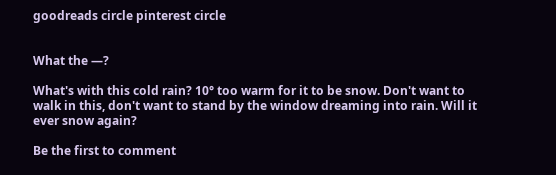goodreads circle pinterest circle


What the —?

What's with this cold rain? 10° too warm for it to be snow. Don't want to walk in this, don't want to stand by the window dreaming into rain. Will it ever snow again?

Be the first to comment